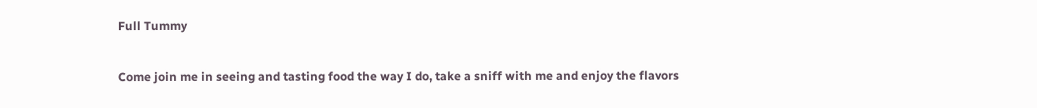Full Tummy

Come join me in seeing and tasting food the way I do, take a sniff with me and enjoy the flavors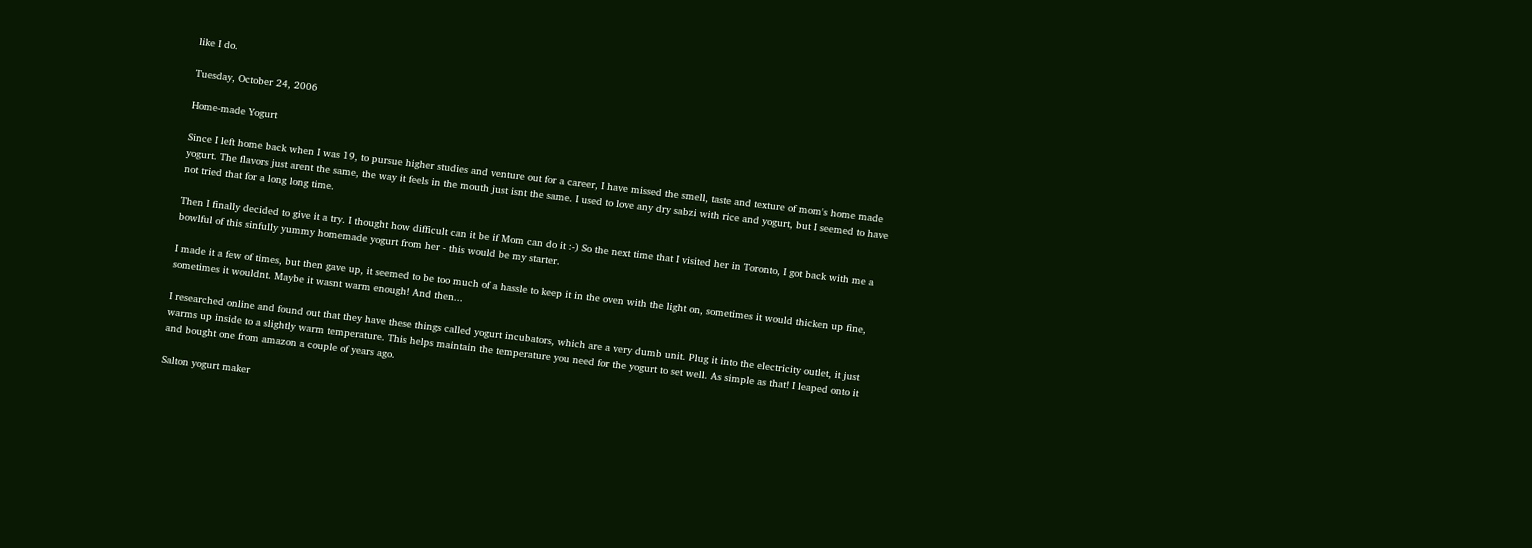like I do.

Tuesday, October 24, 2006

Home-made Yogurt

Since I left home back when I was 19, to pursue higher studies and venture out for a career, I have missed the smell, taste and texture of mom's home made yogurt. The flavors just arent the same, the way it feels in the mouth just isnt the same. I used to love any dry sabzi with rice and yogurt, but I seemed to have not tried that for a long long time.

Then I finally decided to give it a try. I thought how difficult can it be if Mom can do it :-) So the next time that I visited her in Toronto, I got back with me a bowlful of this sinfully yummy homemade yogurt from her - this would be my starter.

I made it a few of times, but then gave up, it seemed to be too much of a hassle to keep it in the oven with the light on, sometimes it would thicken up fine, sometimes it wouldnt. Maybe it wasnt warm enough! And then...

I researched online and found out that they have these things called yogurt incubators, which are a very dumb unit. Plug it into the electricity outlet, it just warms up inside to a slightly warm temperature. This helps maintain the temperature you need for the yogurt to set well. As simple as that! I leaped onto it and bought one from amazon a couple of years ago.

Salton yogurt maker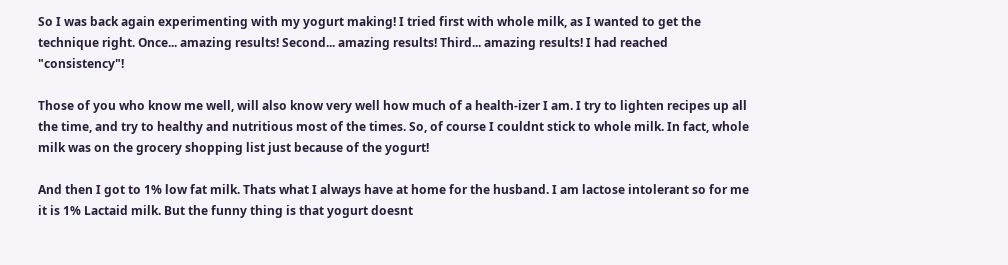So I was back again experimenting with my yogurt making! I tried first with whole milk, as I wanted to get the technique right. Once... amazing results! Second... amazing results! Third... amazing results! I had reached "consistency"!

Those of you who know me well, will also know very well how much of a health-izer I am. I try to lighten recipes up all the time, and try to healthy and nutritious most of the times. So, of course I couldnt stick to whole milk. In fact, whole milk was on the grocery shopping list just because of the yogurt!

And then I got to 1% low fat milk. Thats what I always have at home for the husband. I am lactose intolerant so for me it is 1% Lactaid milk. But the funny thing is that yogurt doesnt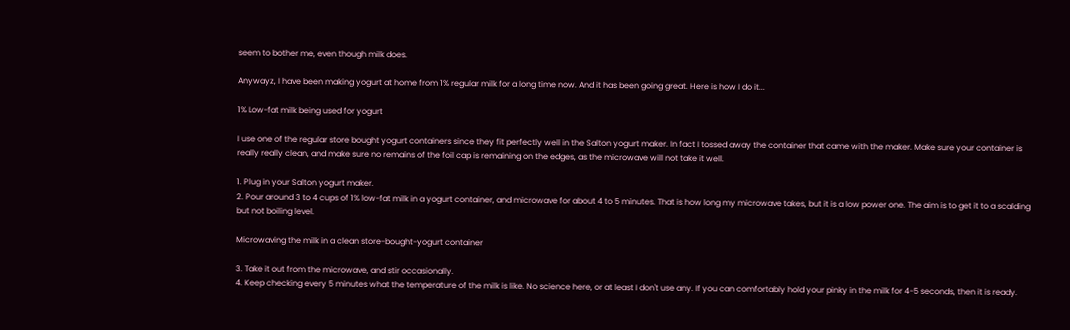seem to bother me, even though milk does.

Anywayz, I have been making yogurt at home from 1% regular milk for a long time now. And it has been going great. Here is how I do it...

1% Low-fat milk being used for yogurt

I use one of the regular store bought yogurt containers since they fit perfectly well in the Salton yogurt maker. In fact I tossed away the container that came with the maker. Make sure your container is really really clean, and make sure no remains of the foil cap is remaining on the edges, as the microwave will not take it well.

1. Plug in your Salton yogurt maker.
2. Pour around 3 to 4 cups of 1% low-fat milk in a yogurt container, and microwave for about 4 to 5 minutes. That is how long my microwave takes, but it is a low power one. The aim is to get it to a scalding but not boiling level.

Microwaving the milk in a clean store-bought-yogurt container

3. Take it out from the microwave, and stir occasionally.
4. Keep checking every 5 minutes what the temperature of the milk is like. No science here, or at least I don't use any. If you can comfortably hold your pinky in the milk for 4-5 seconds, then it is ready.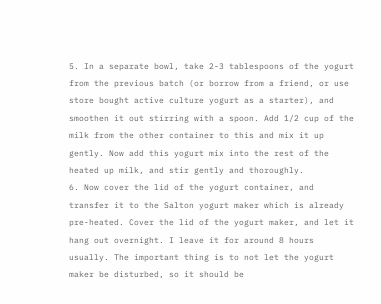5. In a separate bowl, take 2-3 tablespoons of the yogurt from the previous batch (or borrow from a friend, or use store bought active culture yogurt as a starter), and smoothen it out stirring with a spoon. Add 1/2 cup of the milk from the other container to this and mix it up gently. Now add this yogurt mix into the rest of the heated up milk, and stir gently and thoroughly.
6. Now cover the lid of the yogurt container, and transfer it to the Salton yogurt maker which is already pre-heated. Cover the lid of the yogurt maker, and let it hang out overnight. I leave it for around 8 hours usually. The important thing is to not let the yogurt maker be disturbed, so it should be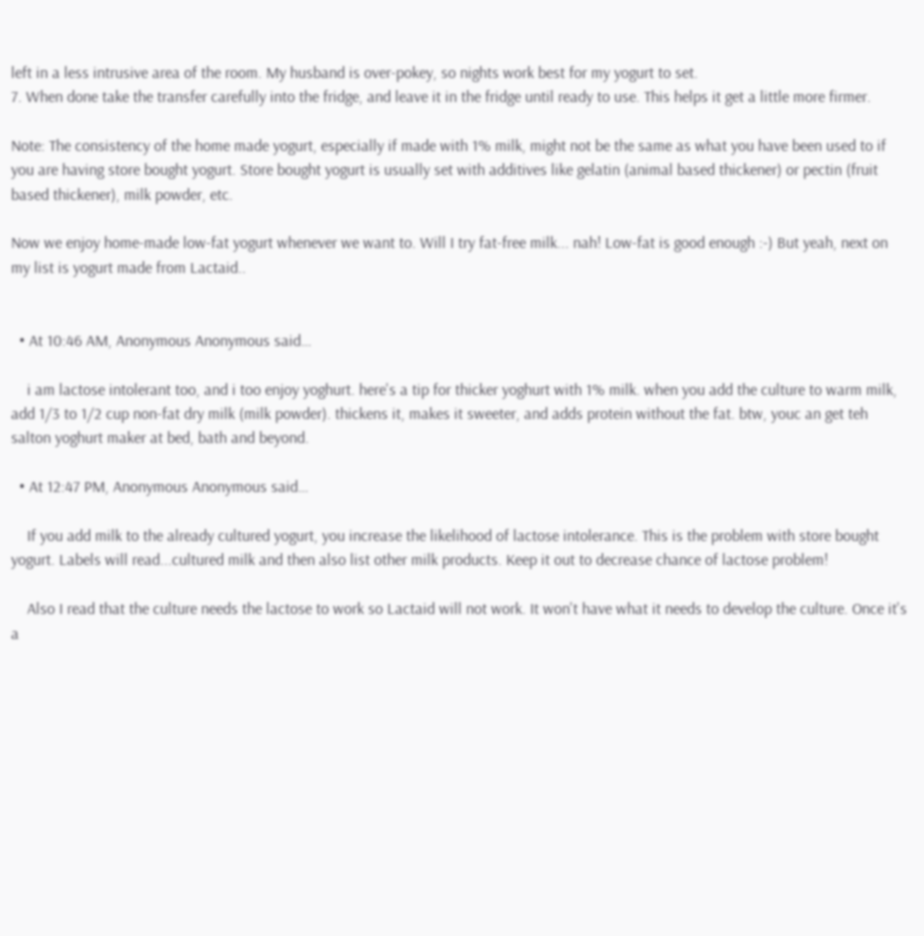left in a less intrusive area of the room. My husband is over-pokey, so nights work best for my yogurt to set.
7. When done take the transfer carefully into the fridge, and leave it in the fridge until ready to use. This helps it get a little more firmer.

Note: The consistency of the home made yogurt, especially if made with 1% milk, might not be the same as what you have been used to if you are having store bought yogurt. Store bought yogurt is usually set with additives like gelatin (animal based thickener) or pectin (fruit based thickener), milk powder, etc.

Now we enjoy home-made low-fat yogurt whenever we want to. Will I try fat-free milk... nah! Low-fat is good enough :-) But yeah, next on my list is yogurt made from Lactaid..


  • At 10:46 AM, Anonymous Anonymous said…

    i am lactose intolerant too, and i too enjoy yoghurt. here's a tip for thicker yoghurt with 1% milk. when you add the culture to warm milk, add 1/3 to 1/2 cup non-fat dry milk (milk powder). thickens it, makes it sweeter, and adds protein without the fat. btw, youc an get teh salton yoghurt maker at bed, bath and beyond.

  • At 12:47 PM, Anonymous Anonymous said…

    If you add milk to the already cultured yogurt, you increase the likelihood of lactose intolerance. This is the problem with store bought yogurt. Labels will read...cultured milk and then also list other milk products. Keep it out to decrease chance of lactose problem!

    Also I read that the culture needs the lactose to work so Lactaid will not work. It won't have what it needs to develop the culture. Once it's a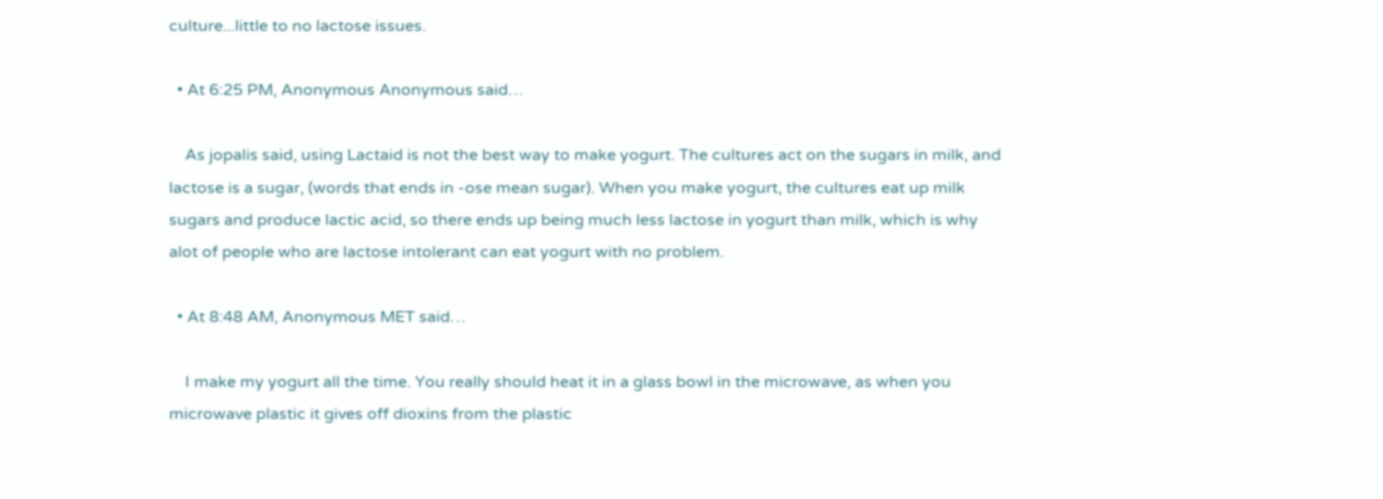culture...little to no lactose issues.

  • At 6:25 PM, Anonymous Anonymous said…

    As jopalis said, using Lactaid is not the best way to make yogurt. The cultures act on the sugars in milk, and lactose is a sugar, (words that ends in -ose mean sugar). When you make yogurt, the cultures eat up milk sugars and produce lactic acid, so there ends up being much less lactose in yogurt than milk, which is why alot of people who are lactose intolerant can eat yogurt with no problem.

  • At 8:48 AM, Anonymous MET said…

    I make my yogurt all the time. You really should heat it in a glass bowl in the microwave, as when you microwave plastic it gives off dioxins from the plastic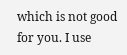which is not good for you. I use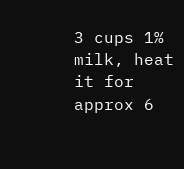3 cups 1% milk, heat it for approx 6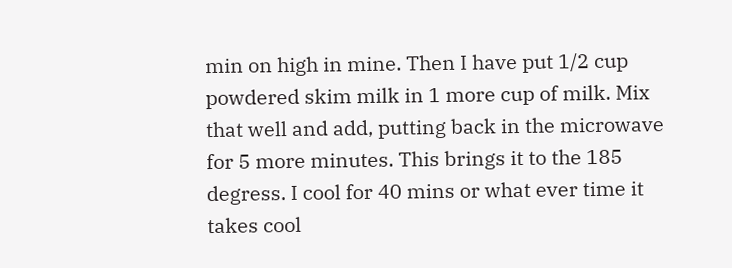min on high in mine. Then I have put 1/2 cup powdered skim milk in 1 more cup of milk. Mix that well and add, putting back in the microwave for 5 more minutes. This brings it to the 185 degress. I cool for 40 mins or what ever time it takes cool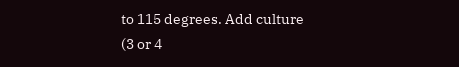to 115 degrees. Add culture (3 or 4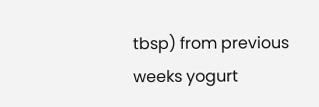tbsp) from previous weeks yogurt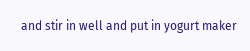and stir in well and put in yogurt maker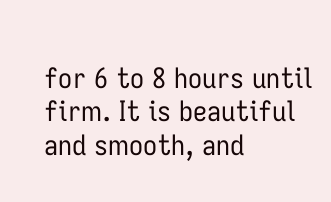for 6 to 8 hours until firm. It is beautiful and smooth, and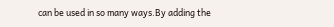can be used in so many ways.By adding the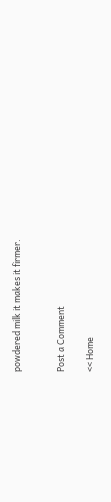powdered milk it makes it firmer.


Post a Comment

<< Home